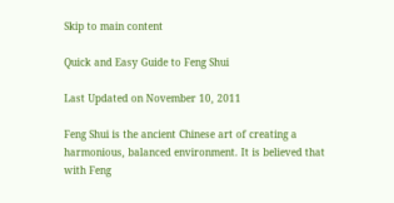Skip to main content

Quick and Easy Guide to Feng Shui

Last Updated on November 10, 2011

Feng Shui is the ancient Chinese art of creating a harmonious, balanced environment. It is believed that with Feng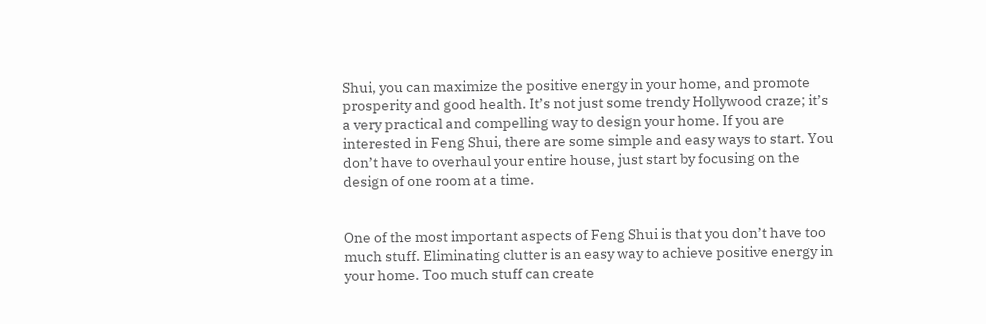Shui, you can maximize the positive energy in your home, and promote prosperity and good health. It’s not just some trendy Hollywood craze; it’s a very practical and compelling way to design your home. If you are interested in Feng Shui, there are some simple and easy ways to start. You don’t have to overhaul your entire house, just start by focusing on the design of one room at a time.


One of the most important aspects of Feng Shui is that you don’t have too much stuff. Eliminating clutter is an easy way to achieve positive energy in your home. Too much stuff can create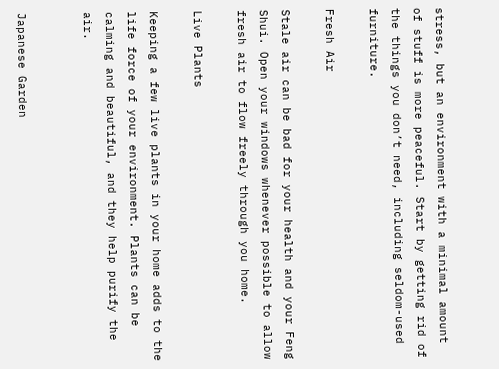stress, but an environment with a minimal amount of stuff is more peaceful. Start by getting rid of the things you don’t need, including seldom-used furniture.

Fresh Air

Stale air can be bad for your health and your Feng Shui. Open your windows whenever possible to allow fresh air to flow freely through you home.

Live Plants

Keeping a few live plants in your home adds to the life force of your environment. Plants can be calming and beautiful, and they help purify the air.


Japanese Garden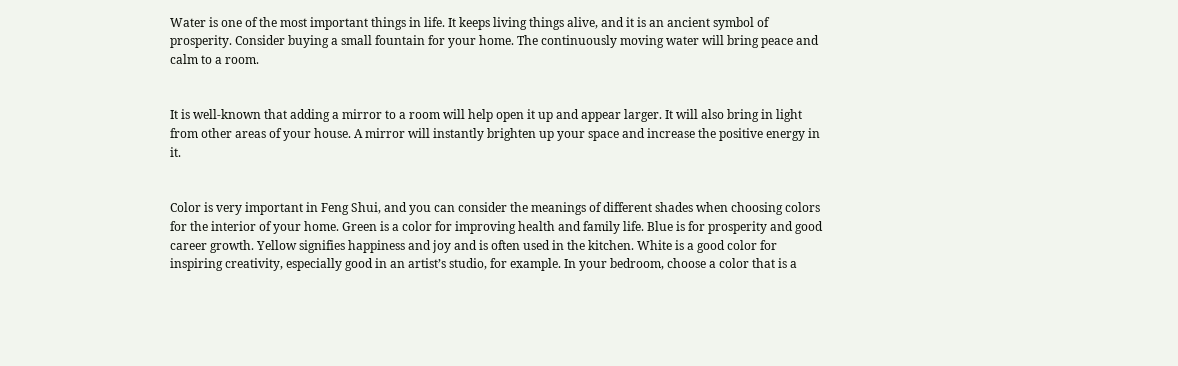Water is one of the most important things in life. It keeps living things alive, and it is an ancient symbol of prosperity. Consider buying a small fountain for your home. The continuously moving water will bring peace and calm to a room.


It is well-known that adding a mirror to a room will help open it up and appear larger. It will also bring in light from other areas of your house. A mirror will instantly brighten up your space and increase the positive energy in it.


Color is very important in Feng Shui, and you can consider the meanings of different shades when choosing colors for the interior of your home. Green is a color for improving health and family life. Blue is for prosperity and good career growth. Yellow signifies happiness and joy and is often used in the kitchen. White is a good color for inspiring creativity, especially good in an artist’s studio, for example. In your bedroom, choose a color that is a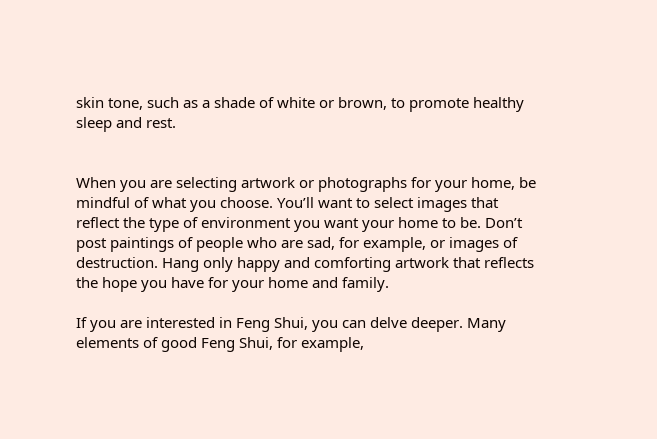skin tone, such as a shade of white or brown, to promote healthy sleep and rest.


When you are selecting artwork or photographs for your home, be mindful of what you choose. You’ll want to select images that reflect the type of environment you want your home to be. Don’t post paintings of people who are sad, for example, or images of destruction. Hang only happy and comforting artwork that reflects the hope you have for your home and family.

If you are interested in Feng Shui, you can delve deeper. Many elements of good Feng Shui, for example,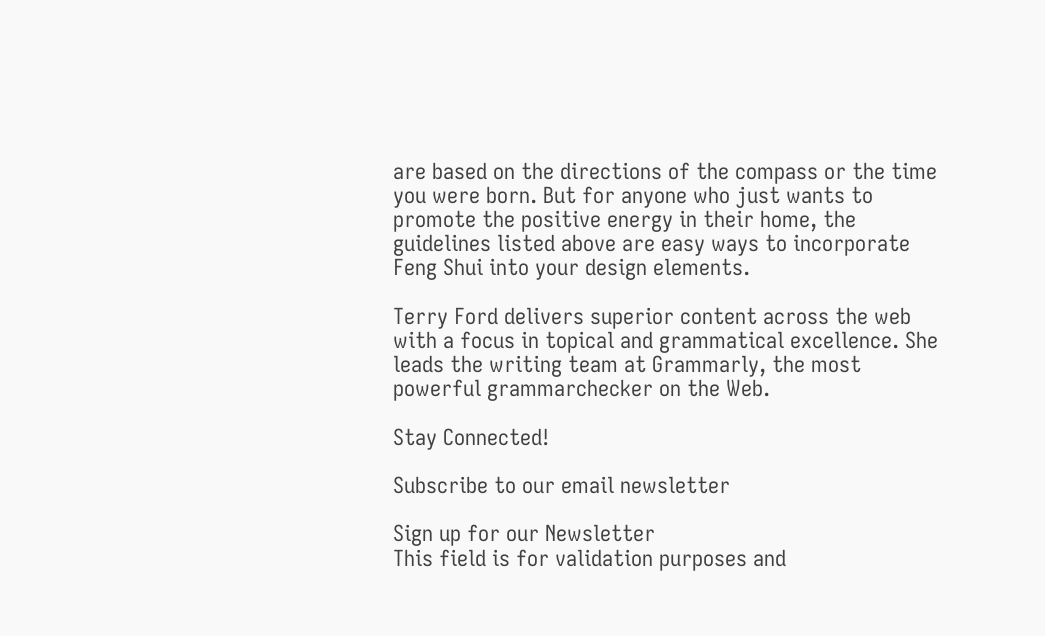are based on the directions of the compass or the time you were born. But for anyone who just wants to promote the positive energy in their home, the guidelines listed above are easy ways to incorporate Feng Shui into your design elements.

Terry Ford delivers superior content across the web with a focus in topical and grammatical excellence. She leads the writing team at Grammarly, the most powerful grammarchecker on the Web.

Stay Connected!

Subscribe to our email newsletter

Sign up for our Newsletter
This field is for validation purposes and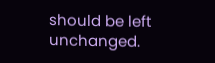should be left unchanged.